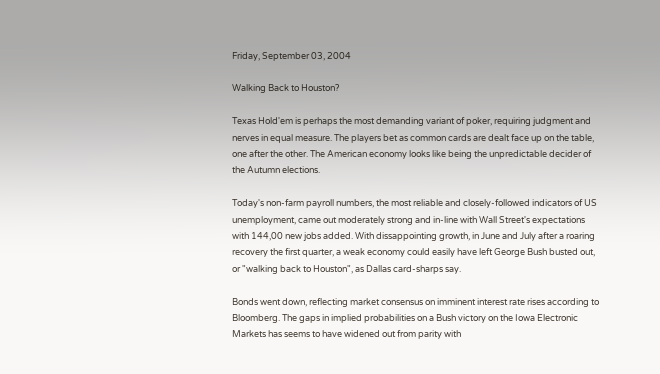Friday, September 03, 2004

Walking Back to Houston?

Texas Hold'em is perhaps the most demanding variant of poker, requiring judgment and nerves in equal measure. The players bet as common cards are dealt face up on the table, one after the other. The American economy looks like being the unpredictable decider of the Autumn elections.

Today's non-farm payroll numbers, the most reliable and closely-followed indicators of US unemployment, came out moderately strong and in-line with Wall Street's expectations with 144,00 new jobs added. With dissappointing growth, in June and July after a roaring recovery the first quarter, a weak economy could easily have left George Bush busted out, or "walking back to Houston", as Dallas card-sharps say.

Bonds went down, reflecting market consensus on imminent interest rate rises according to Bloomberg. The gaps in implied probabilities on a Bush victory on the Iowa Electronic Markets has seems to have widened out from parity with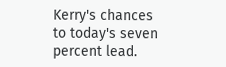Kerry's chances to today's seven percent lead.